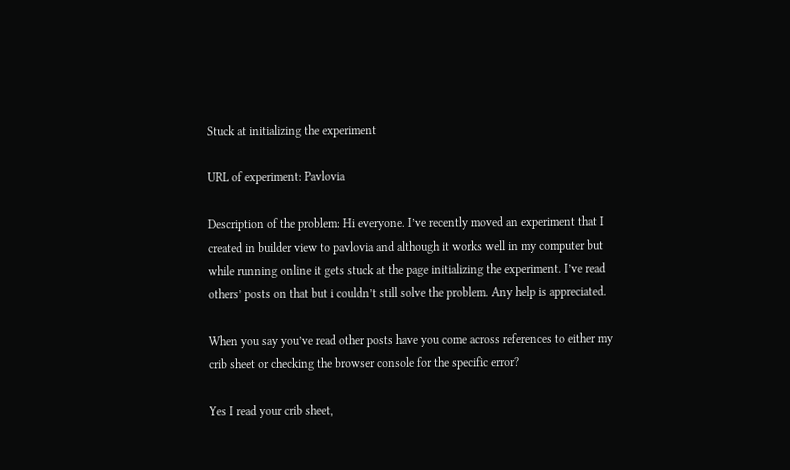Stuck at initializing the experiment

URL of experiment: Pavlovia

Description of the problem: Hi everyone. I’ve recently moved an experiment that I created in builder view to pavlovia and although it works well in my computer but while running online it gets stuck at the page initializing the experiment. I’ve read others’ posts on that but i couldn’t still solve the problem. Any help is appreciated.

When you say you’ve read other posts have you come across references to either my crib sheet or checking the browser console for the specific error?

Yes I read your crib sheet,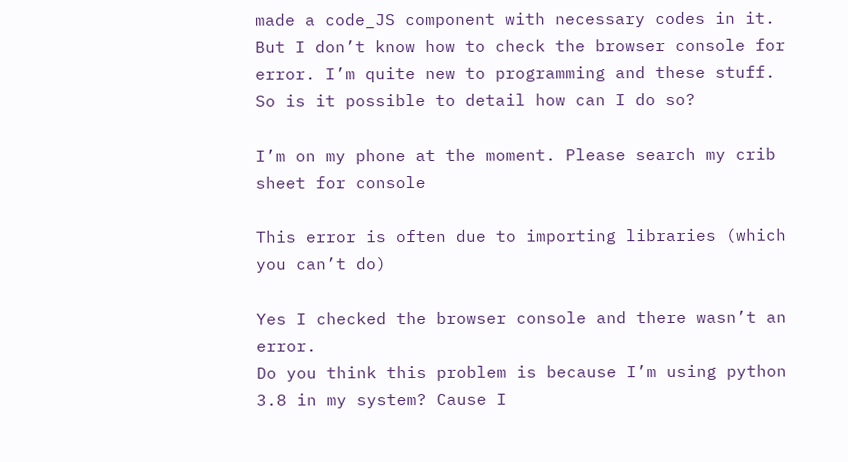made a code_JS component with necessary codes in it. But I don’t know how to check the browser console for error. I’m quite new to programming and these stuff. So is it possible to detail how can I do so?

I’m on my phone at the moment. Please search my crib sheet for console

This error is often due to importing libraries (which you can’t do)

Yes I checked the browser console and there wasn’t an error.
Do you think this problem is because I’m using python 3.8 in my system? Cause I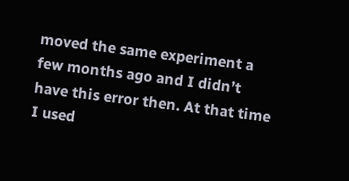moved the same experiment a few months ago and I didn’t have this error then. At that time I used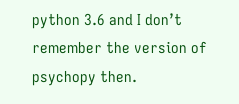python 3.6 and I don’t remember the version of psychopy then.